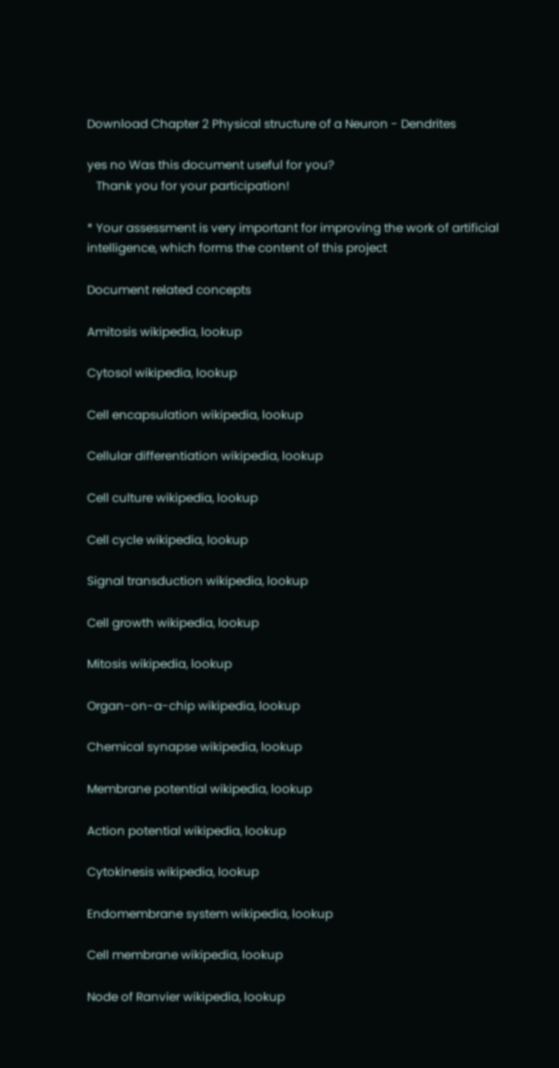Download Chapter 2 Physical structure of a Neuron - Dendrites

yes no Was this document useful for you?
   Thank you for your participation!

* Your assessment is very important for improving the work of artificial intelligence, which forms the content of this project

Document related concepts

Amitosis wikipedia, lookup

Cytosol wikipedia, lookup

Cell encapsulation wikipedia, lookup

Cellular differentiation wikipedia, lookup

Cell culture wikipedia, lookup

Cell cycle wikipedia, lookup

Signal transduction wikipedia, lookup

Cell growth wikipedia, lookup

Mitosis wikipedia, lookup

Organ-on-a-chip wikipedia, lookup

Chemical synapse wikipedia, lookup

Membrane potential wikipedia, lookup

Action potential wikipedia, lookup

Cytokinesis wikipedia, lookup

Endomembrane system wikipedia, lookup

Cell membrane wikipedia, lookup

Node of Ranvier wikipedia, lookup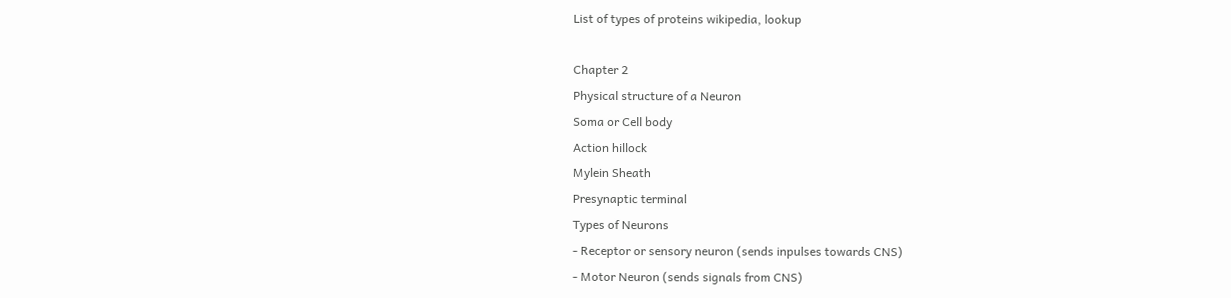List of types of proteins wikipedia, lookup

Chapter 2
Physical structure of a Neuron
Soma or Cell body
Action hillock
Mylein Sheath
Presynaptic terminal
Types of Neurons
- Receptor or sensory neuron (sends inpulses towards CNS)
- Motor Neuron (sends signals from CNS)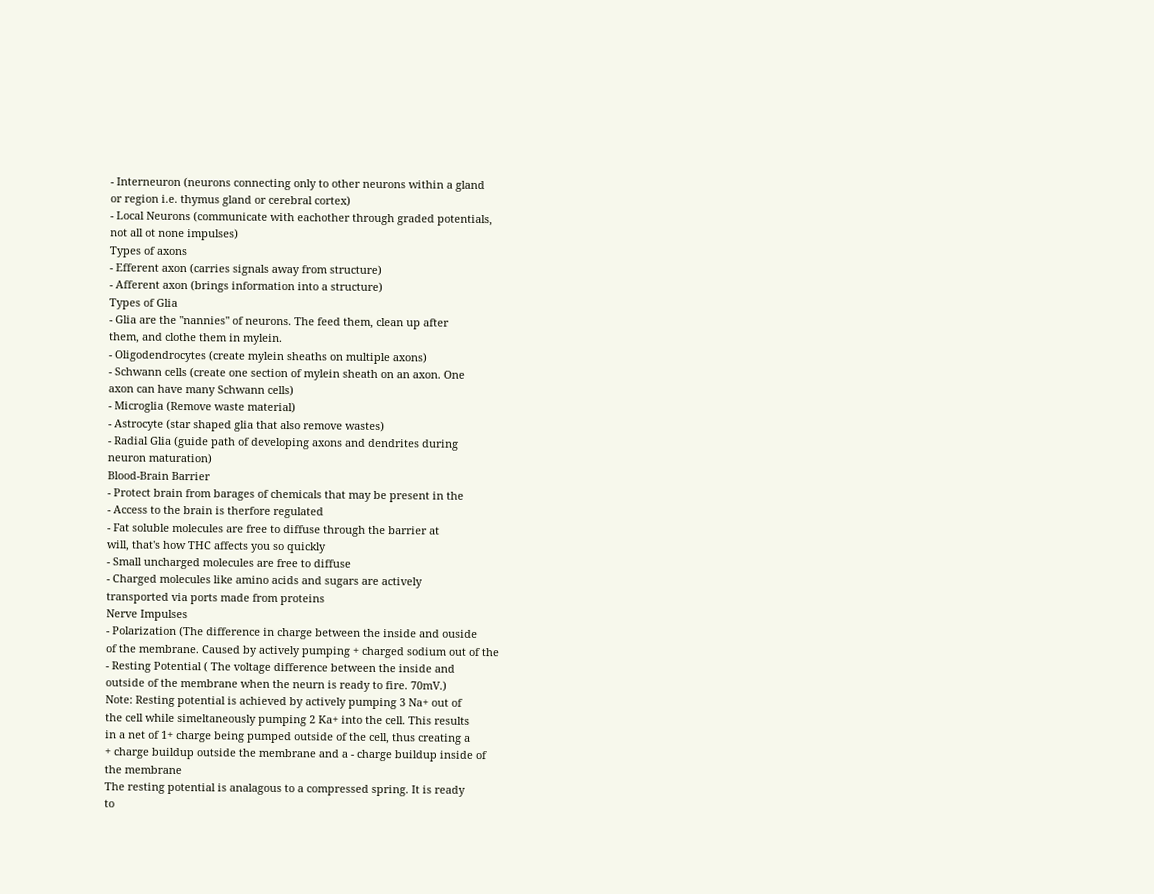- Interneuron (neurons connecting only to other neurons within a gland
or region i.e. thymus gland or cerebral cortex)
- Local Neurons (communicate with eachother through graded potentials,
not all ot none impulses)
Types of axons
- Efferent axon (carries signals away from structure)
- Afferent axon (brings information into a structure)
Types of Glia
- Glia are the "nannies" of neurons. The feed them, clean up after
them, and clothe them in mylein.
- Oligodendrocytes (create mylein sheaths on multiple axons)
- Schwann cells (create one section of mylein sheath on an axon. One
axon can have many Schwann cells)
- Microglia (Remove waste material)
- Astrocyte (star shaped glia that also remove wastes)
- Radial Glia (guide path of developing axons and dendrites during
neuron maturation)
Blood-Brain Barrier
- Protect brain from barages of chemicals that may be present in the
- Access to the brain is therfore regulated
- Fat soluble molecules are free to diffuse through the barrier at
will, that's how THC affects you so quickly
- Small uncharged molecules are free to diffuse
- Charged molecules like amino acids and sugars are actively
transported via ports made from proteins
Nerve Impulses
- Polarization (The difference in charge between the inside and ouside
of the membrane. Caused by actively pumping + charged sodium out of the
- Resting Potential ( The voltage difference between the inside and
outside of the membrane when the neurn is ready to fire. 70mV.)
Note: Resting potential is achieved by actively pumping 3 Na+ out of
the cell while simeltaneously pumping 2 Ka+ into the cell. This results
in a net of 1+ charge being pumped outside of the cell, thus creating a
+ charge buildup outside the membrane and a - charge buildup inside of
the membrane
The resting potential is analagous to a compressed spring. It is ready
to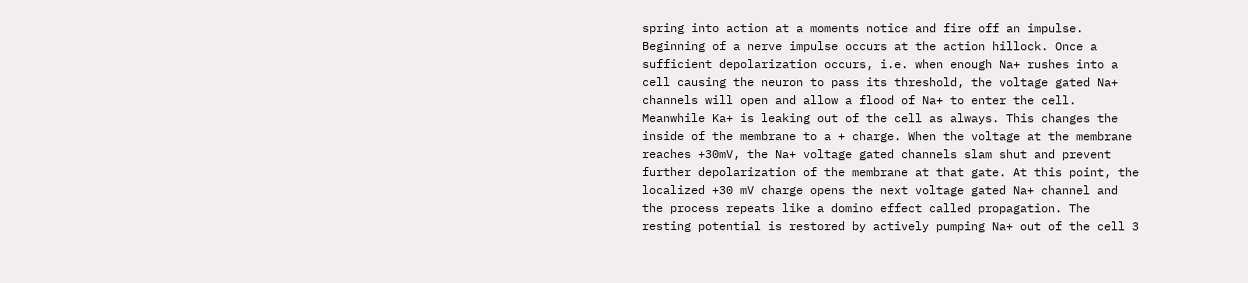spring into action at a moments notice and fire off an impulse.
Beginning of a nerve impulse occurs at the action hillock. Once a
sufficient depolarization occurs, i.e. when enough Na+ rushes into a
cell causing the neuron to pass its threshold, the voltage gated Na+
channels will open and allow a flood of Na+ to enter the cell.
Meanwhile Ka+ is leaking out of the cell as always. This changes the
inside of the membrane to a + charge. When the voltage at the membrane
reaches +30mV, the Na+ voltage gated channels slam shut and prevent
further depolarization of the membrane at that gate. At this point, the
localized +30 mV charge opens the next voltage gated Na+ channel and
the process repeats like a domino effect called propagation. The
resting potential is restored by actively pumping Na+ out of the cell 3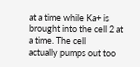at a time while Ka+ is brought into the cell 2 at a time. The cell
actually pumps out too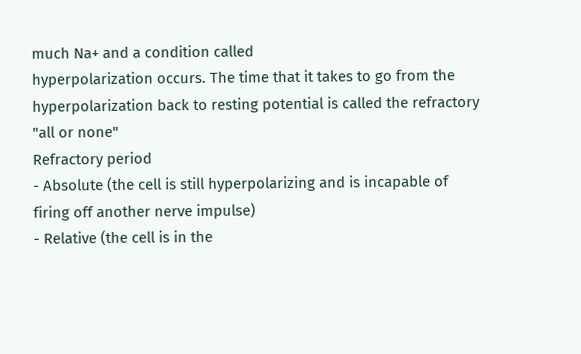much Na+ and a condition called
hyperpolarization occurs. The time that it takes to go from the
hyperpolarization back to resting potential is called the refractory
"all or none"
Refractory period
- Absolute (the cell is still hyperpolarizing and is incapable of
firing off another nerve impulse)
- Relative (the cell is in the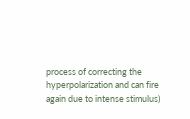process of correcting the
hyperpolarization and can fire again due to intense stimulus)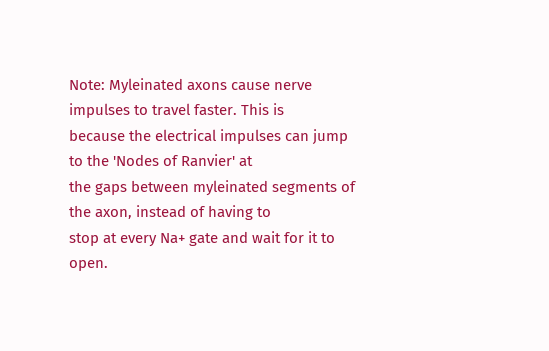Note: Myleinated axons cause nerve impulses to travel faster. This is
because the electrical impulses can jump to the 'Nodes of Ranvier' at
the gaps between myleinated segments of the axon, instead of having to
stop at every Na+ gate and wait for it to open.